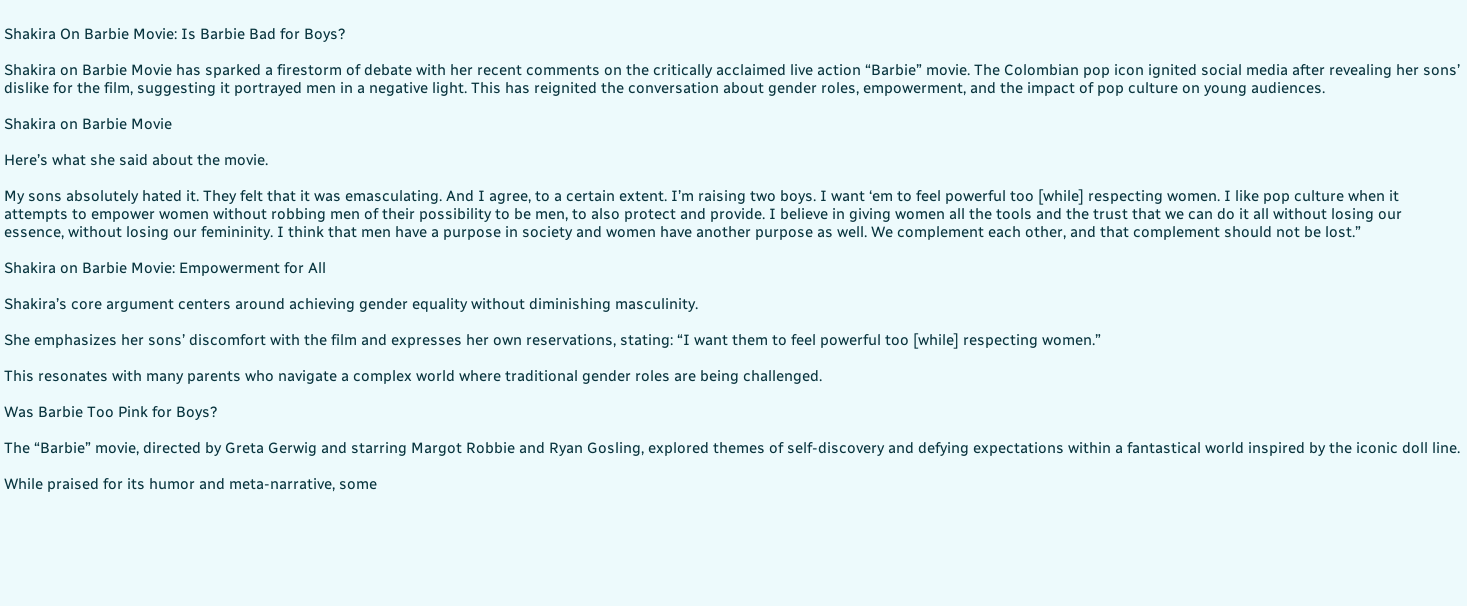Shakira On Barbie Movie: Is Barbie Bad for Boys?

Shakira on Barbie Movie has sparked a firestorm of debate with her recent comments on the critically acclaimed live action “Barbie” movie. The Colombian pop icon ignited social media after revealing her sons’ dislike for the film, suggesting it portrayed men in a negative light. This has reignited the conversation about gender roles, empowerment, and the impact of pop culture on young audiences.

Shakira on Barbie Movie

Here’s what she said about the movie.

My sons absolutely hated it. They felt that it was emasculating. And I agree, to a certain extent. I’m raising two boys. I want ‘em to feel powerful too [while] respecting women. I like pop culture when it attempts to empower women without robbing men of their possibility to be men, to also protect and provide. I believe in giving women all the tools and the trust that we can do it all without losing our essence, without losing our femininity. I think that men have a purpose in society and women have another purpose as well. We complement each other, and that complement should not be lost.”

Shakira on Barbie Movie: Empowerment for All

Shakira’s core argument centers around achieving gender equality without diminishing masculinity.

She emphasizes her sons’ discomfort with the film and expresses her own reservations, stating: “I want them to feel powerful too [while] respecting women.”

This resonates with many parents who navigate a complex world where traditional gender roles are being challenged.

Was Barbie Too Pink for Boys?

The “Barbie” movie, directed by Greta Gerwig and starring Margot Robbie and Ryan Gosling, explored themes of self-discovery and defying expectations within a fantastical world inspired by the iconic doll line.

While praised for its humor and meta-narrative, some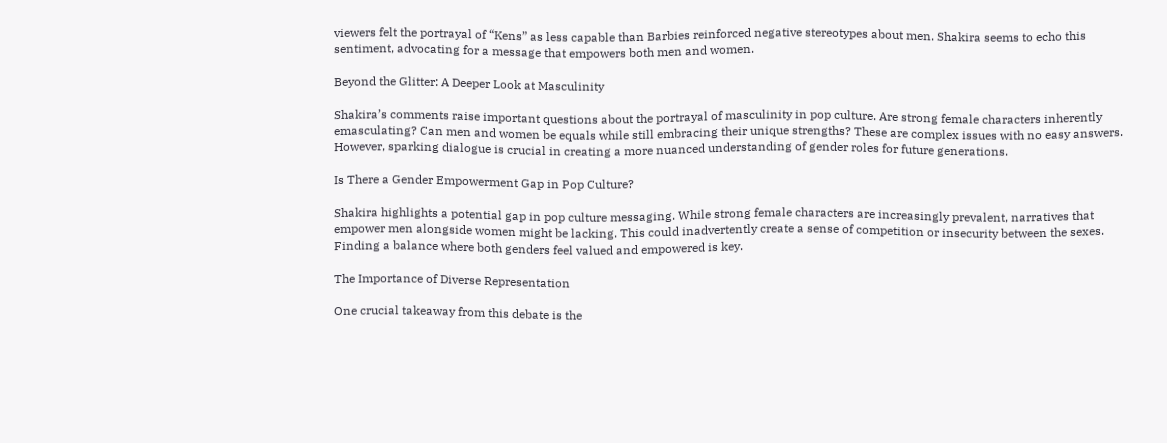viewers felt the portrayal of “Kens” as less capable than Barbies reinforced negative stereotypes about men. Shakira seems to echo this sentiment, advocating for a message that empowers both men and women.

Beyond the Glitter: A Deeper Look at Masculinity

Shakira’s comments raise important questions about the portrayal of masculinity in pop culture. Are strong female characters inherently emasculating? Can men and women be equals while still embracing their unique strengths? These are complex issues with no easy answers. However, sparking dialogue is crucial in creating a more nuanced understanding of gender roles for future generations.

Is There a Gender Empowerment Gap in Pop Culture?

Shakira highlights a potential gap in pop culture messaging. While strong female characters are increasingly prevalent, narratives that empower men alongside women might be lacking. This could inadvertently create a sense of competition or insecurity between the sexes. Finding a balance where both genders feel valued and empowered is key.

The Importance of Diverse Representation

One crucial takeaway from this debate is the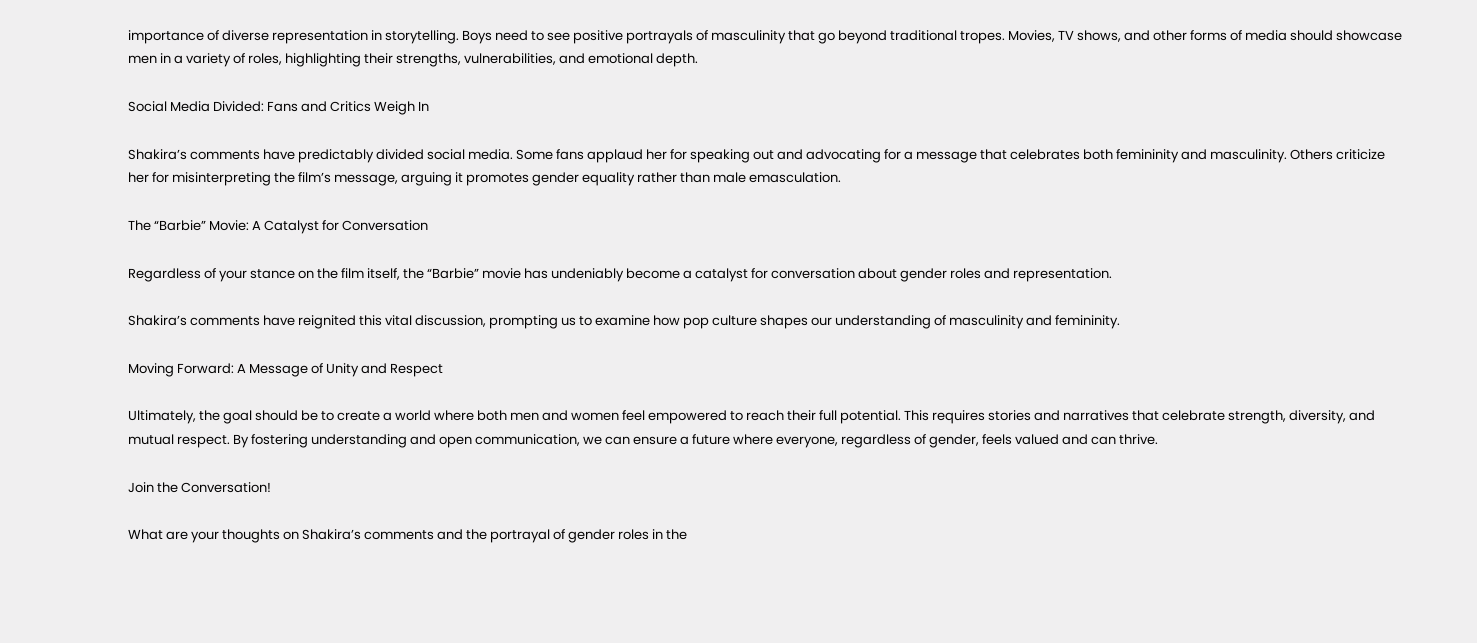importance of diverse representation in storytelling. Boys need to see positive portrayals of masculinity that go beyond traditional tropes. Movies, TV shows, and other forms of media should showcase men in a variety of roles, highlighting their strengths, vulnerabilities, and emotional depth.

Social Media Divided: Fans and Critics Weigh In

Shakira’s comments have predictably divided social media. Some fans applaud her for speaking out and advocating for a message that celebrates both femininity and masculinity. Others criticize her for misinterpreting the film’s message, arguing it promotes gender equality rather than male emasculation.

The “Barbie” Movie: A Catalyst for Conversation

Regardless of your stance on the film itself, the “Barbie” movie has undeniably become a catalyst for conversation about gender roles and representation.

Shakira’s comments have reignited this vital discussion, prompting us to examine how pop culture shapes our understanding of masculinity and femininity.

Moving Forward: A Message of Unity and Respect

Ultimately, the goal should be to create a world where both men and women feel empowered to reach their full potential. This requires stories and narratives that celebrate strength, diversity, and mutual respect. By fostering understanding and open communication, we can ensure a future where everyone, regardless of gender, feels valued and can thrive.

Join the Conversation!

What are your thoughts on Shakira’s comments and the portrayal of gender roles in the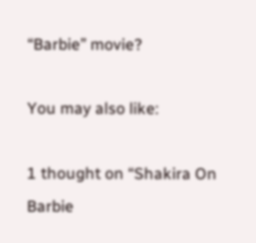“Barbie” movie?

You may also like:

1 thought on “Shakira On Barbie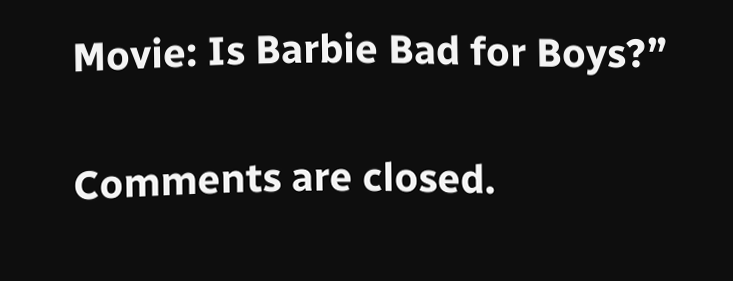Movie: Is Barbie Bad for Boys?”

Comments are closed.